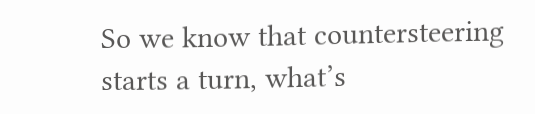So we know that countersteering starts a turn, what’s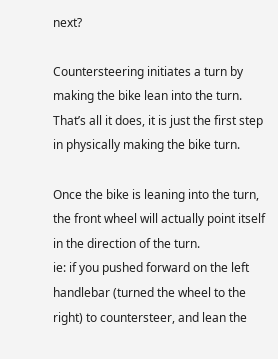next?

Countersteering initiates a turn by making the bike lean into the turn. That’s all it does, it is just the first step in physically making the bike turn.

Once the bike is leaning into the turn, the front wheel will actually point itself in the direction of the turn.
ie: if you pushed forward on the left handlebar (turned the wheel to the right) to countersteer, and lean the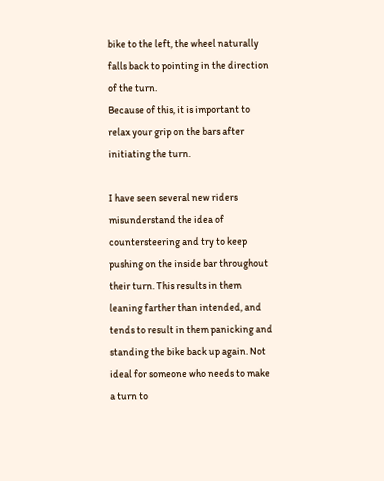bike to the left, the wheel naturally falls back to pointing in the direction of the turn.
Because of this, it is important to relax your grip on the bars after initiating the turn.

I have seen several new riders misunderstand the idea of countersteering and try to keep pushing on the inside bar throughout their turn. This results in them leaning farther than intended, and tends to result in them panicking and standing the bike back up again. Not ideal for someone who needs to make a turn to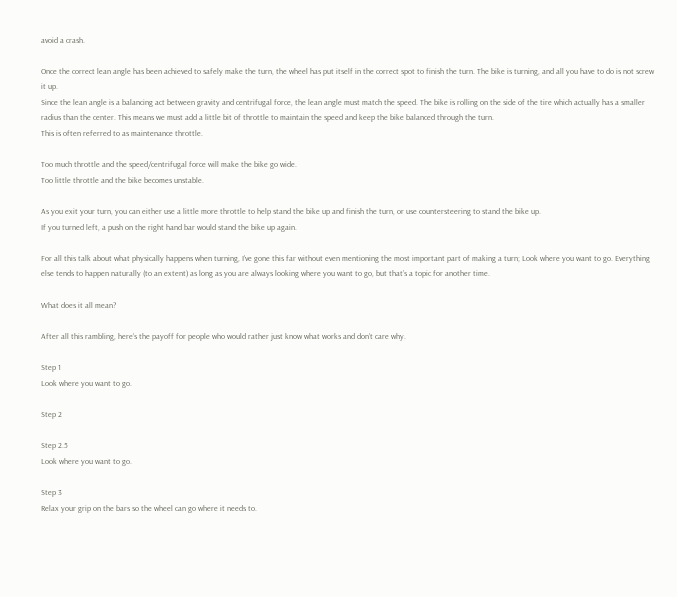avoid a crash.

Once the correct lean angle has been achieved to safely make the turn, the wheel has put itself in the correct spot to finish the turn. The bike is turning, and all you have to do is not screw it up.
Since the lean angle is a balancing act between gravity and centrifugal force, the lean angle must match the speed. The bike is rolling on the side of the tire which actually has a smaller radius than the center. This means we must add a little bit of throttle to maintain the speed and keep the bike balanced through the turn.
This is often referred to as maintenance throttle.

Too much throttle and the speed/centrifugal force will make the bike go wide.
Too little throttle and the bike becomes unstable.

As you exit your turn, you can either use a little more throttle to help stand the bike up and finish the turn, or use countersteering to stand the bike up.
If you turned left, a push on the right hand bar would stand the bike up again.

For all this talk about what physically happens when turning, I’ve gone this far without even mentioning the most important part of making a turn; Look where you want to go. Everything else tends to happen naturally (to an extent) as long as you are always looking where you want to go, but that’s a topic for another time.

What does it all mean?

After all this rambling, here’s the payoff for people who would rather just know what works and don’t care why.

Step 1
Look where you want to go.

Step 2

Step 2.5
Look where you want to go.

Step 3
Relax your grip on the bars so the wheel can go where it needs to.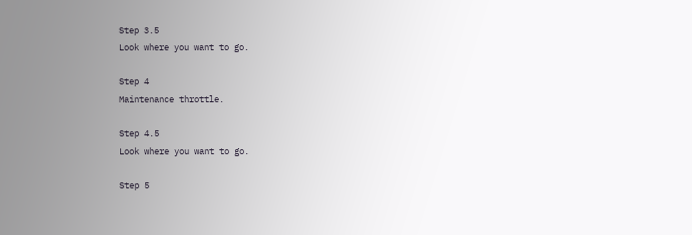Step 3.5
Look where you want to go.

Step 4
Maintenance throttle.

Step 4.5
Look where you want to go.

Step 5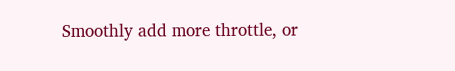Smoothly add more throttle, or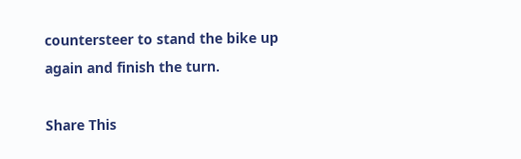countersteer to stand the bike up again and finish the turn.

Share This